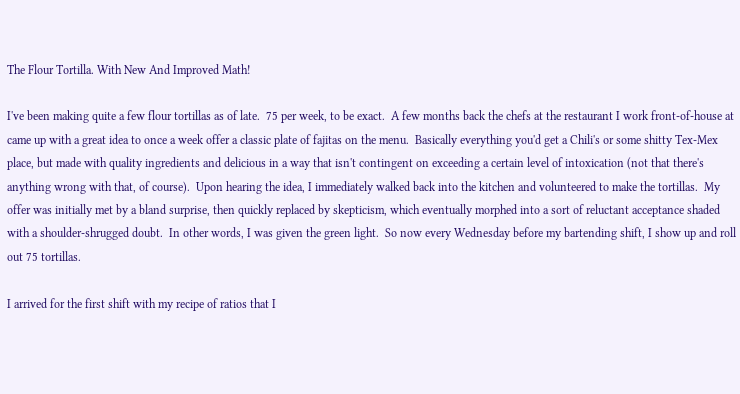The Flour Tortilla. With New And Improved Math!

I've been making quite a few flour tortillas as of late.  75 per week, to be exact.  A few months back the chefs at the restaurant I work front-of-house at came up with a great idea to once a week offer a classic plate of fajitas on the menu.  Basically everything you'd get a Chili's or some shitty Tex-Mex place, but made with quality ingredients and delicious in a way that isn't contingent on exceeding a certain level of intoxication (not that there's anything wrong with that, of course).  Upon hearing the idea, I immediately walked back into the kitchen and volunteered to make the tortillas.  My offer was initially met by a bland surprise, then quickly replaced by skepticism, which eventually morphed into a sort of reluctant acceptance shaded with a shoulder-shrugged doubt.  In other words, I was given the green light.  So now every Wednesday before my bartending shift, I show up and roll out 75 tortillas.

I arrived for the first shift with my recipe of ratios that I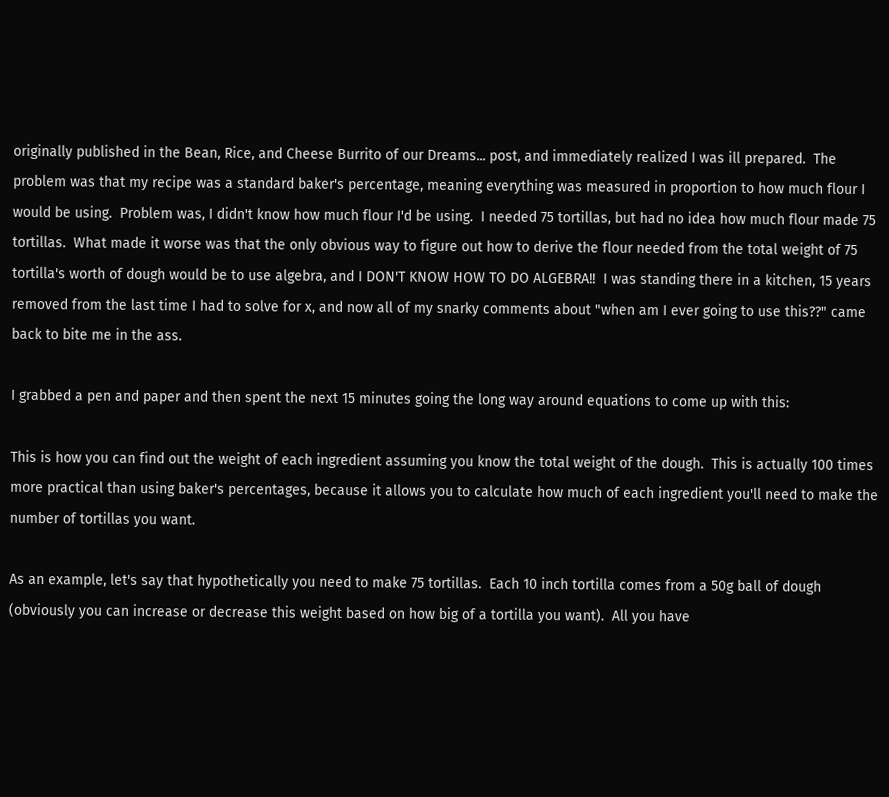originally published in the Bean, Rice, and Cheese Burrito of our Dreams... post, and immediately realized I was ill prepared.  The problem was that my recipe was a standard baker's percentage, meaning everything was measured in proportion to how much flour I would be using.  Problem was, I didn't know how much flour I'd be using.  I needed 75 tortillas, but had no idea how much flour made 75 tortillas.  What made it worse was that the only obvious way to figure out how to derive the flour needed from the total weight of 75 tortilla's worth of dough would be to use algebra, and I DON'T KNOW HOW TO DO ALGEBRA!!  I was standing there in a kitchen, 15 years removed from the last time I had to solve for x, and now all of my snarky comments about "when am I ever going to use this??" came back to bite me in the ass.

I grabbed a pen and paper and then spent the next 15 minutes going the long way around equations to come up with this:

This is how you can find out the weight of each ingredient assuming you know the total weight of the dough.  This is actually 100 times more practical than using baker's percentages, because it allows you to calculate how much of each ingredient you'll need to make the number of tortillas you want.

As an example, let's say that hypothetically you need to make 75 tortillas.  Each 10 inch tortilla comes from a 50g ball of dough (obviously you can increase or decrease this weight based on how big of a tortilla you want).  All you have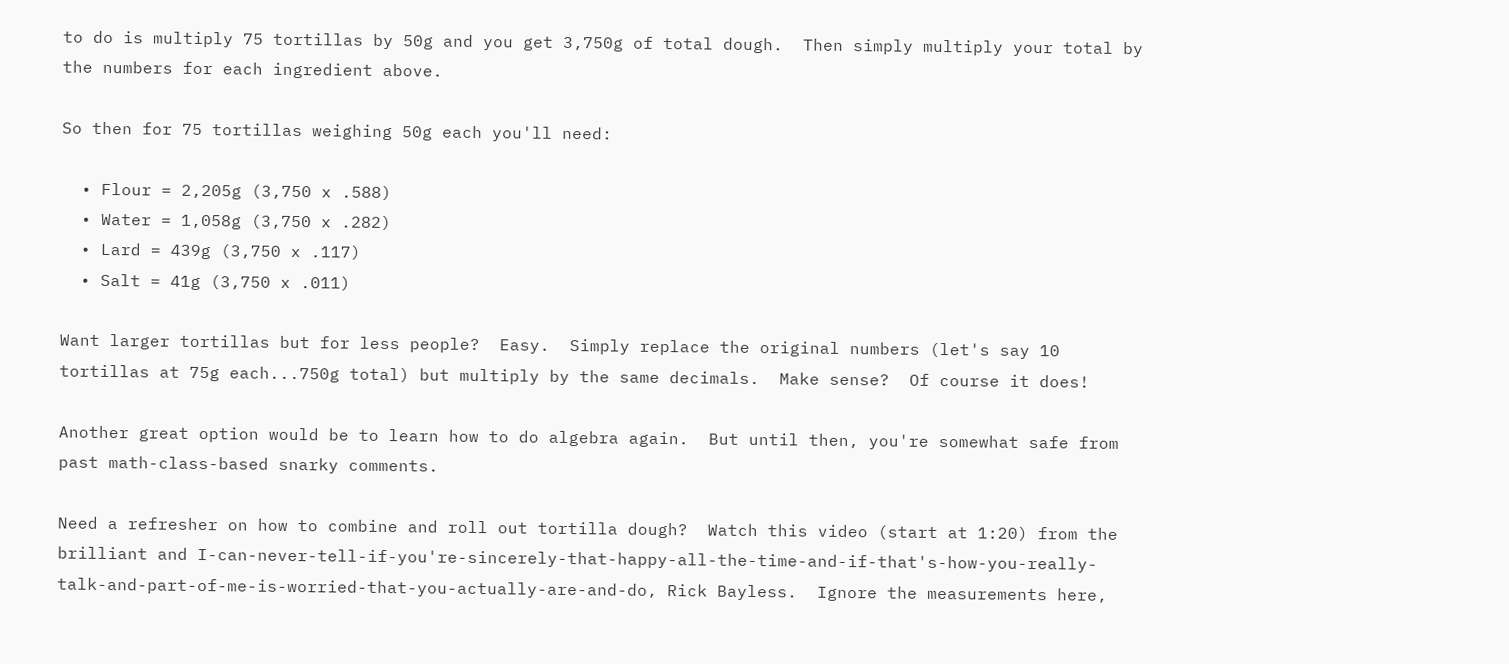to do is multiply 75 tortillas by 50g and you get 3,750g of total dough.  Then simply multiply your total by the numbers for each ingredient above.

So then for 75 tortillas weighing 50g each you'll need:

  • Flour = 2,205g (3,750 x .588)
  • Water = 1,058g (3,750 x .282)
  • Lard = 439g (3,750 x .117)
  • Salt = 41g (3,750 x .011)

Want larger tortillas but for less people?  Easy.  Simply replace the original numbers (let's say 10 tortillas at 75g each...750g total) but multiply by the same decimals.  Make sense?  Of course it does!

Another great option would be to learn how to do algebra again.  But until then, you're somewhat safe from past math-class-based snarky comments.

Need a refresher on how to combine and roll out tortilla dough?  Watch this video (start at 1:20) from the brilliant and I-can-never-tell-if-you're-sincerely-that-happy-all-the-time-and-if-that's-how-you-really-talk-and-part-of-me-is-worried-that-you-actually-are-and-do, Rick Bayless.  Ignore the measurements here,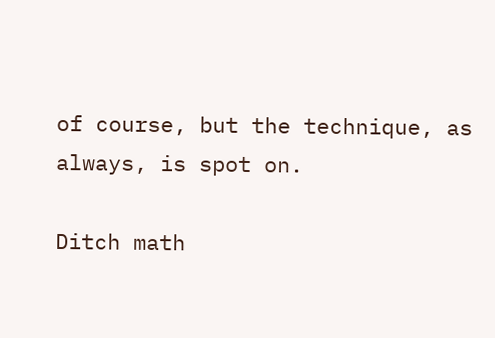of course, but the technique, as always, is spot on.

Ditch math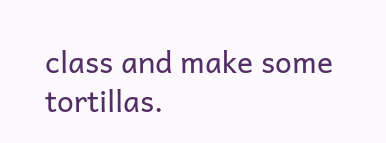class and make some tortillas.